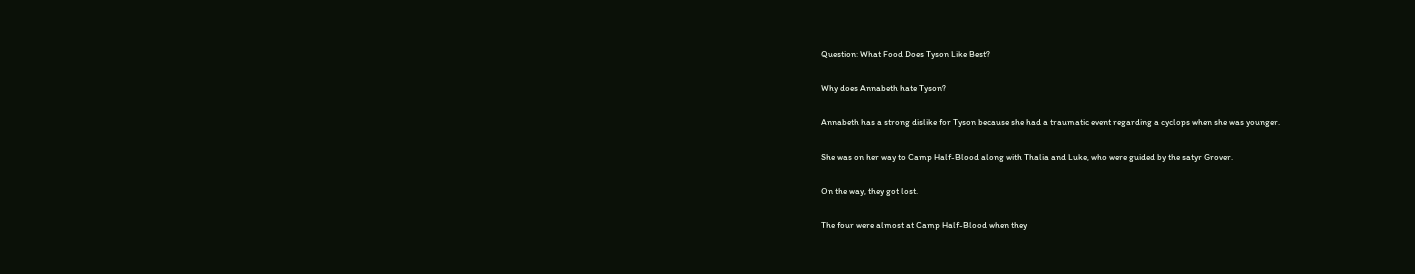Question: What Food Does Tyson Like Best?

Why does Annabeth hate Tyson?

Annabeth has a strong dislike for Tyson because she had a traumatic event regarding a cyclops when she was younger.

She was on her way to Camp Half-Blood along with Thalia and Luke, who were guided by the satyr Grover.

On the way, they got lost.

The four were almost at Camp Half-Blood when they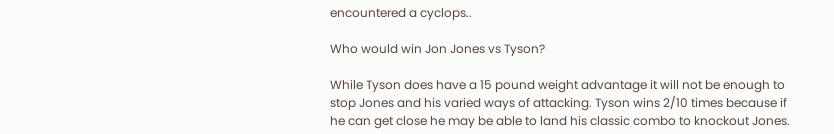encountered a cyclops..

Who would win Jon Jones vs Tyson?

While Tyson does have a 15 pound weight advantage it will not be enough to stop Jones and his varied ways of attacking. Tyson wins 2/10 times because if he can get close he may be able to land his classic combo to knockout Jones.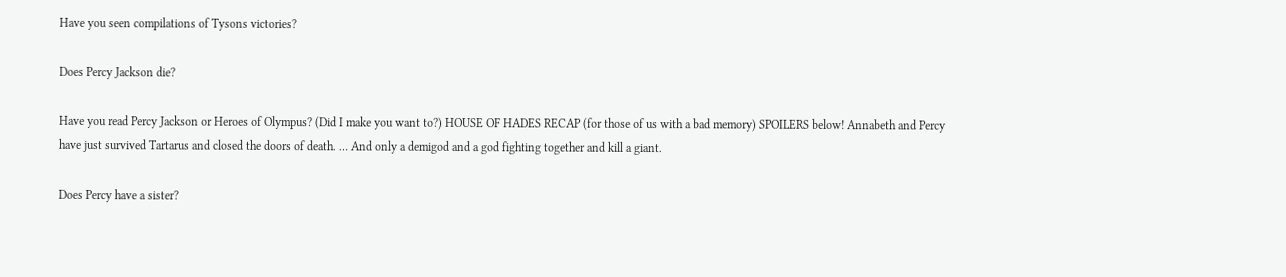Have you seen compilations of Tysons victories?

Does Percy Jackson die?

Have you read Percy Jackson or Heroes of Olympus? (Did I make you want to?) HOUSE OF HADES RECAP (for those of us with a bad memory) SPOILERS below! Annabeth and Percy have just survived Tartarus and closed the doors of death. … And only a demigod and a god fighting together and kill a giant.

Does Percy have a sister?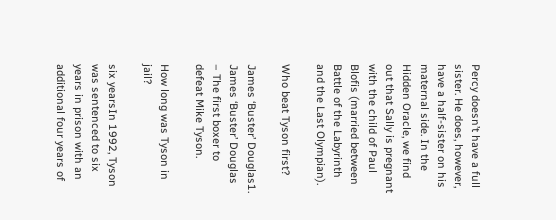Percy doesn’t have a full sister. He does, however, have a half-sister on his maternal side. In the Hidden Oracle, we find out that Sally is pregnant with the child of Paul Blofis (married between Battle of the Labyrinth and the Last Olympian).

Who beat Tyson first?

James ‘Buster’ Douglas1. James ‘Buster’ Douglas – The first boxer to defeat Mike Tyson.

How long was Tyson in jail?

six yearsIn 1992, Tyson was sentenced to six years in prison with an additional four years of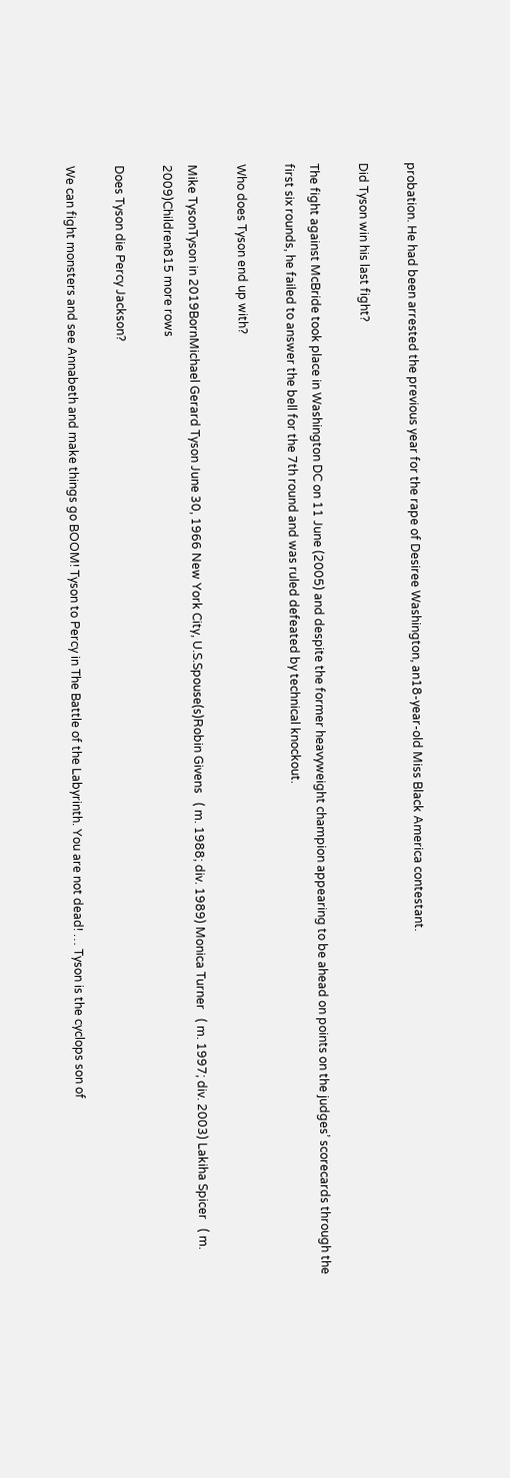probation. He had been arrested the previous year for the rape of Desiree Washington, an18-year-old Miss Black America contestant.

Did Tyson win his last fight?

The fight against McBride took place in Washington DC on 11 June (2005) and despite the former heavyweight champion appearing to be ahead on points on the judges’ scorecards through the first six rounds, he failed to answer the bell for the 7th round and was ruled defeated by technical knockout.

Who does Tyson end up with?

Mike TysonTyson in 2019BornMichael Gerard Tyson June 30, 1966 New York City, U.S.Spouse(s)Robin Givens   ( m. 1988; div. 1989) Monica Turner   ( m. 1997; div. 2003) Lakiha Spicer   ( m. 2009)Children815 more rows

Does Tyson die Percy Jackson?

We can fight monsters and see Annabeth and make things go BOOM! Tyson to Percy in The Battle of the Labyrinth. You are not dead! … Tyson is the cyclops son of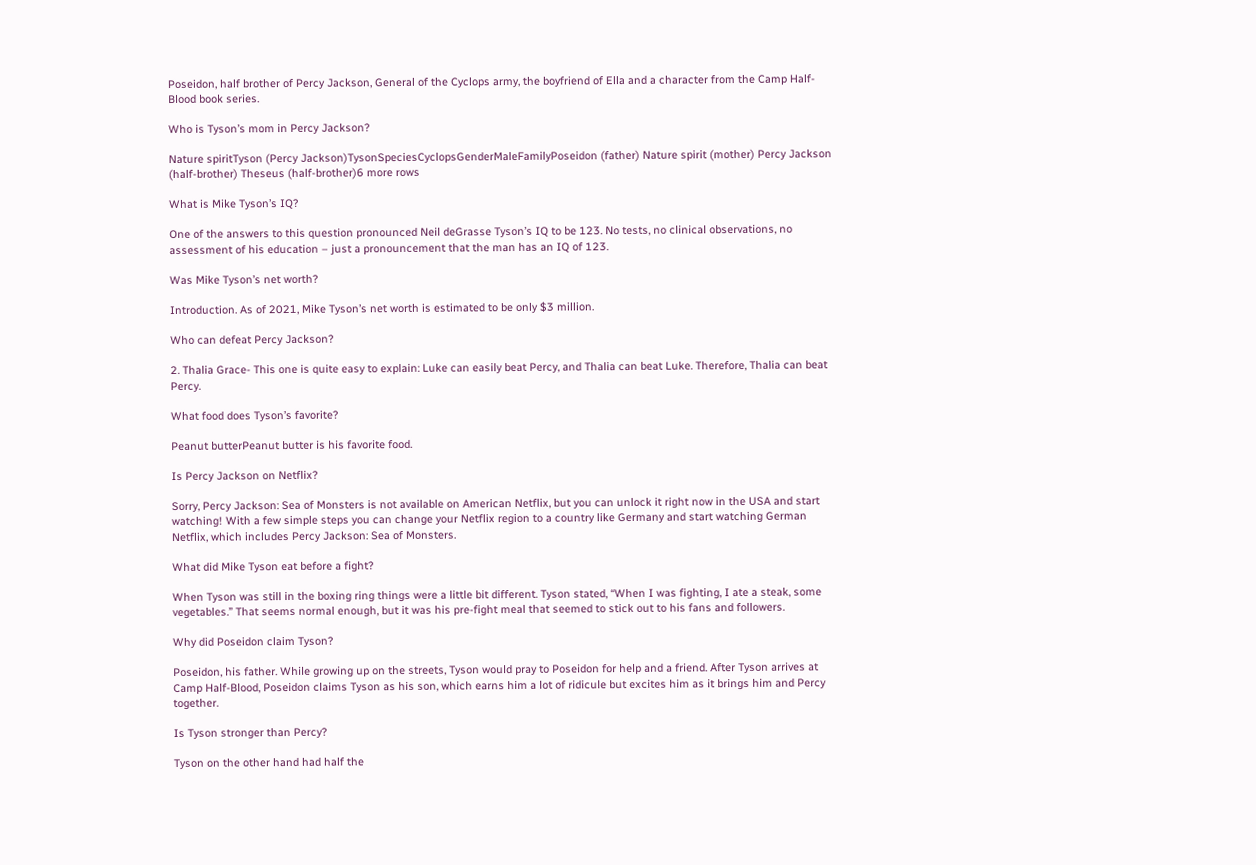Poseidon, half brother of Percy Jackson, General of the Cyclops army, the boyfriend of Ella and a character from the Camp Half-Blood book series.

Who is Tyson’s mom in Percy Jackson?

Nature spiritTyson (Percy Jackson)TysonSpeciesCyclopsGenderMaleFamilyPoseidon (father) Nature spirit (mother) Percy Jackson (half-brother) Theseus (half-brother)6 more rows

What is Mike Tyson’s IQ?

One of the answers to this question pronounced Neil deGrasse Tyson’s IQ to be 123. No tests, no clinical observations, no assessment of his education – just a pronouncement that the man has an IQ of 123.

Was Mike Tyson’s net worth?

Introduction. As of 2021, Mike Tyson’s net worth is estimated to be only $3 million.

Who can defeat Percy Jackson?

2. Thalia Grace- This one is quite easy to explain: Luke can easily beat Percy, and Thalia can beat Luke. Therefore, Thalia can beat Percy.

What food does Tyson’s favorite?

Peanut butterPeanut butter is his favorite food.

Is Percy Jackson on Netflix?

Sorry, Percy Jackson: Sea of Monsters is not available on American Netflix, but you can unlock it right now in the USA and start watching! With a few simple steps you can change your Netflix region to a country like Germany and start watching German Netflix, which includes Percy Jackson: Sea of Monsters.

What did Mike Tyson eat before a fight?

When Tyson was still in the boxing ring things were a little bit different. Tyson stated, “When I was fighting, I ate a steak, some vegetables.” That seems normal enough, but it was his pre-fight meal that seemed to stick out to his fans and followers.

Why did Poseidon claim Tyson?

Poseidon, his father. While growing up on the streets, Tyson would pray to Poseidon for help and a friend. After Tyson arrives at Camp Half-Blood, Poseidon claims Tyson as his son, which earns him a lot of ridicule but excites him as it brings him and Percy together.

Is Tyson stronger than Percy?

Tyson on the other hand had half the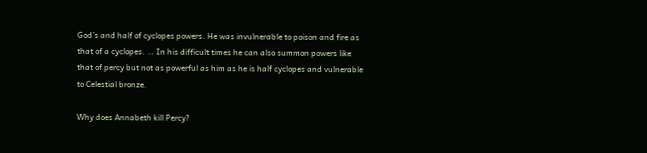God’s and half of cyclopes powers. He was invulnerable to poison and fire as that of a cyclopes. … In his difficult times he can also summon powers like that of percy but not as powerful as him as he is half cyclopes and vulnerable to Celestial bronze.

Why does Annabeth kill Percy?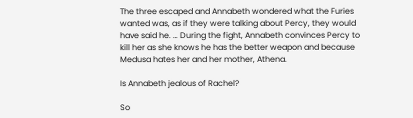The three escaped and Annabeth wondered what the Furies wanted was, as if they were talking about Percy, they would have said he. … During the fight, Annabeth convinces Percy to kill her as she knows he has the better weapon and because Medusa hates her and her mother, Athena.

Is Annabeth jealous of Rachel?

So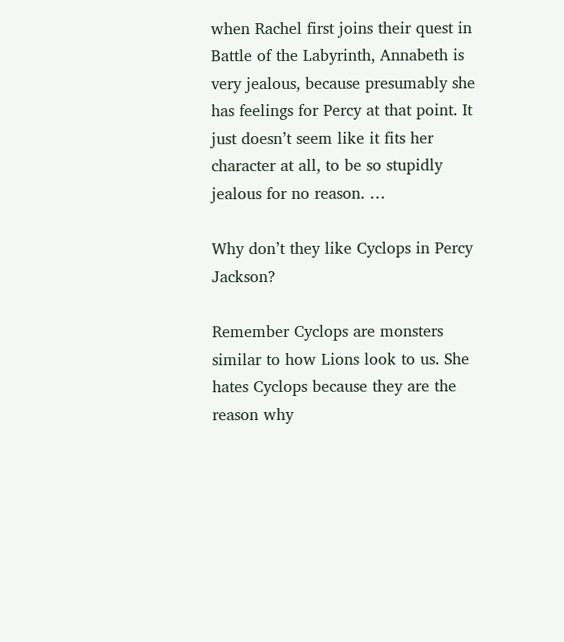when Rachel first joins their quest in Battle of the Labyrinth, Annabeth is very jealous, because presumably she has feelings for Percy at that point. It just doesn’t seem like it fits her character at all, to be so stupidly jealous for no reason. …

Why don’t they like Cyclops in Percy Jackson?

Remember Cyclops are monsters similar to how Lions look to us. She hates Cyclops because they are the reason why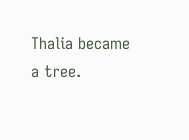Thalia became a tree.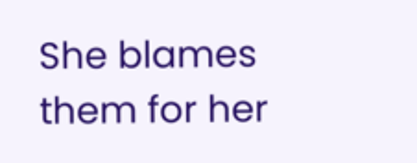She blames them for her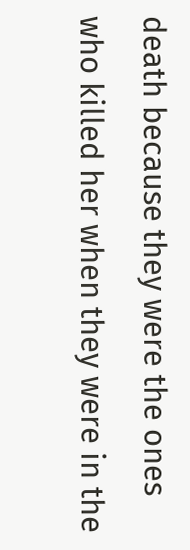death because they were the ones who killed her when they were in the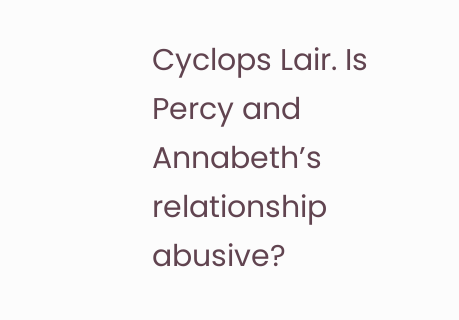Cyclops Lair. Is Percy and Annabeth’s relationship abusive?